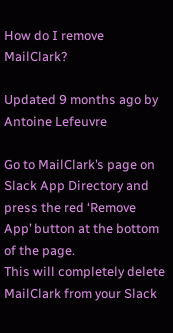How do I remove MailClark?

Updated 9 months ago by Antoine Lefeuvre

Go to MailClark’s page on Slack App Directory and press the red ‘Remove App’ button at the bottom of the page.
This will completely delete MailClark from your Slack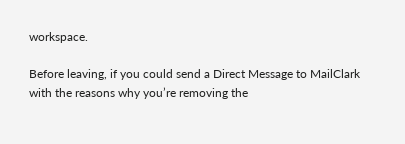workspace.

Before leaving, if you could send a Direct Message to MailClark with the reasons why you’re removing the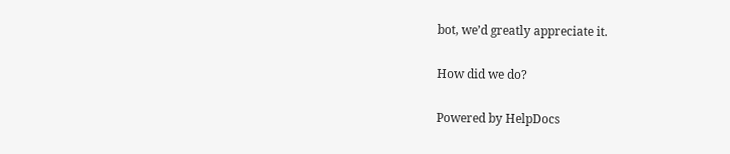bot, we’d greatly appreciate it.

How did we do?

Powered by HelpDocs